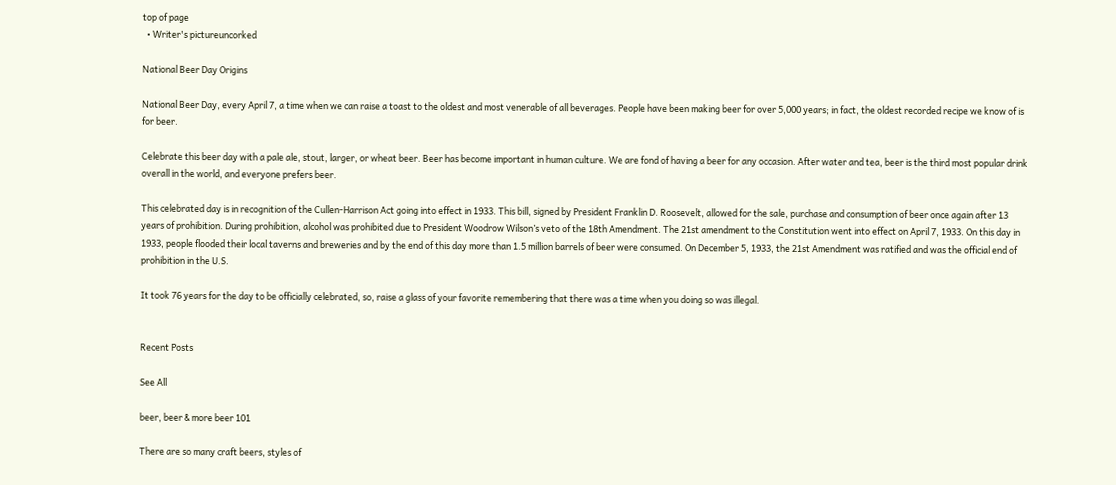top of page
  • Writer's pictureuncorked

National Beer Day Origins

National Beer Day, every April 7, a time when we can raise a toast to the oldest and most venerable of all beverages. People have been making beer for over 5,000 years; in fact, the oldest recorded recipe we know of is for beer.

Celebrate this beer day with a pale ale, stout, larger, or wheat beer. Beer has become important in human culture. We are fond of having a beer for any occasion. After water and tea, beer is the third most popular drink overall in the world, and everyone prefers beer.

This celebrated day is in recognition of the Cullen-Harrison Act going into effect in 1933. This bill, signed by President Franklin D. Roosevelt, allowed for the sale, purchase and consumption of beer once again after 13 years of prohibition. During prohibition, alcohol was prohibited due to President Woodrow Wilson’s veto of the 18th Amendment. The 21st amendment to the Constitution went into effect on April 7, 1933. On this day in 1933, people flooded their local taverns and breweries and by the end of this day more than 1.5 million barrels of beer were consumed. On December 5, 1933, the 21st Amendment was ratified and was the official end of prohibition in the U.S.

It took 76 years for the day to be officially celebrated, so, raise a glass of your favorite remembering that there was a time when you doing so was illegal.


Recent Posts

See All

beer, beer & more beer 101

There are so many craft beers, styles of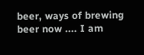beer, ways of brewing beer now .... I am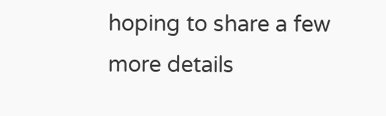hoping to share a few more details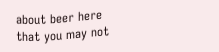about beer here that you may not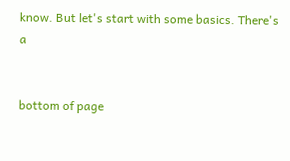know. But let's start with some basics. There's a


bottom of page